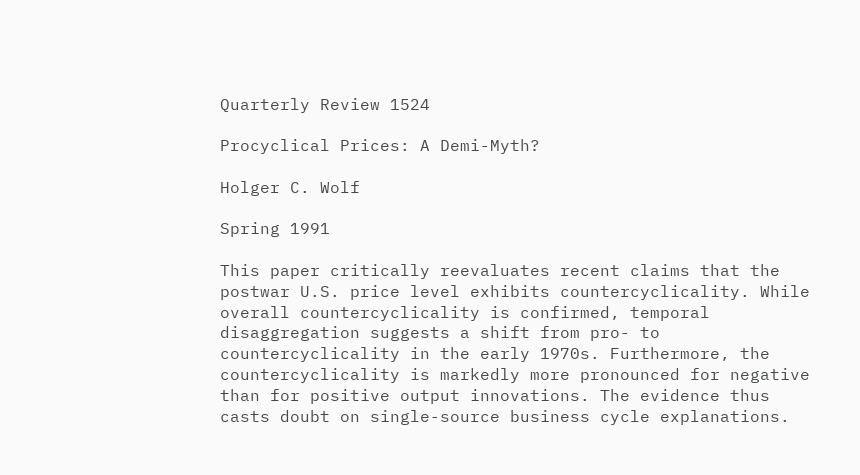Quarterly Review 1524

Procyclical Prices: A Demi-Myth?

Holger C. Wolf

Spring 1991

This paper critically reevaluates recent claims that the postwar U.S. price level exhibits countercyclicality. While overall countercyclicality is confirmed, temporal disaggregation suggests a shift from pro- to countercyclicality in the early 1970s. Furthermore, the countercyclicality is markedly more pronounced for negative than for positive output innovations. The evidence thus casts doubt on single-source business cycle explanations.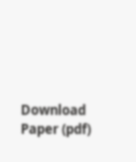Download Paper (pdf)